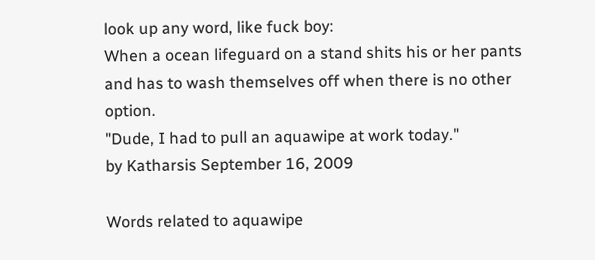look up any word, like fuck boy:
When a ocean lifeguard on a stand shits his or her pants and has to wash themselves off when there is no other option.
"Dude, I had to pull an aquawipe at work today."
by Katharsis September 16, 2009

Words related to aquawipe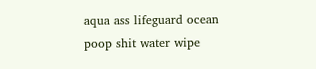aqua ass lifeguard ocean poop shit water wipe